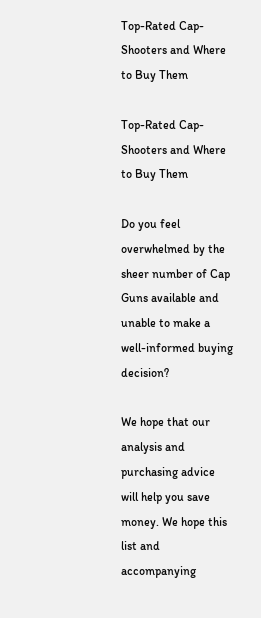Top-Rated Cap-Shooters and Where to Buy Them

Top-Rated Cap-Shooters and Where to Buy Them

Do you feel overwhelmed by the sheer number of Cap Guns available and unable to make a well-informed buying decision?

We hope that our analysis and purchasing advice will help you save money. We hope this list and accompanying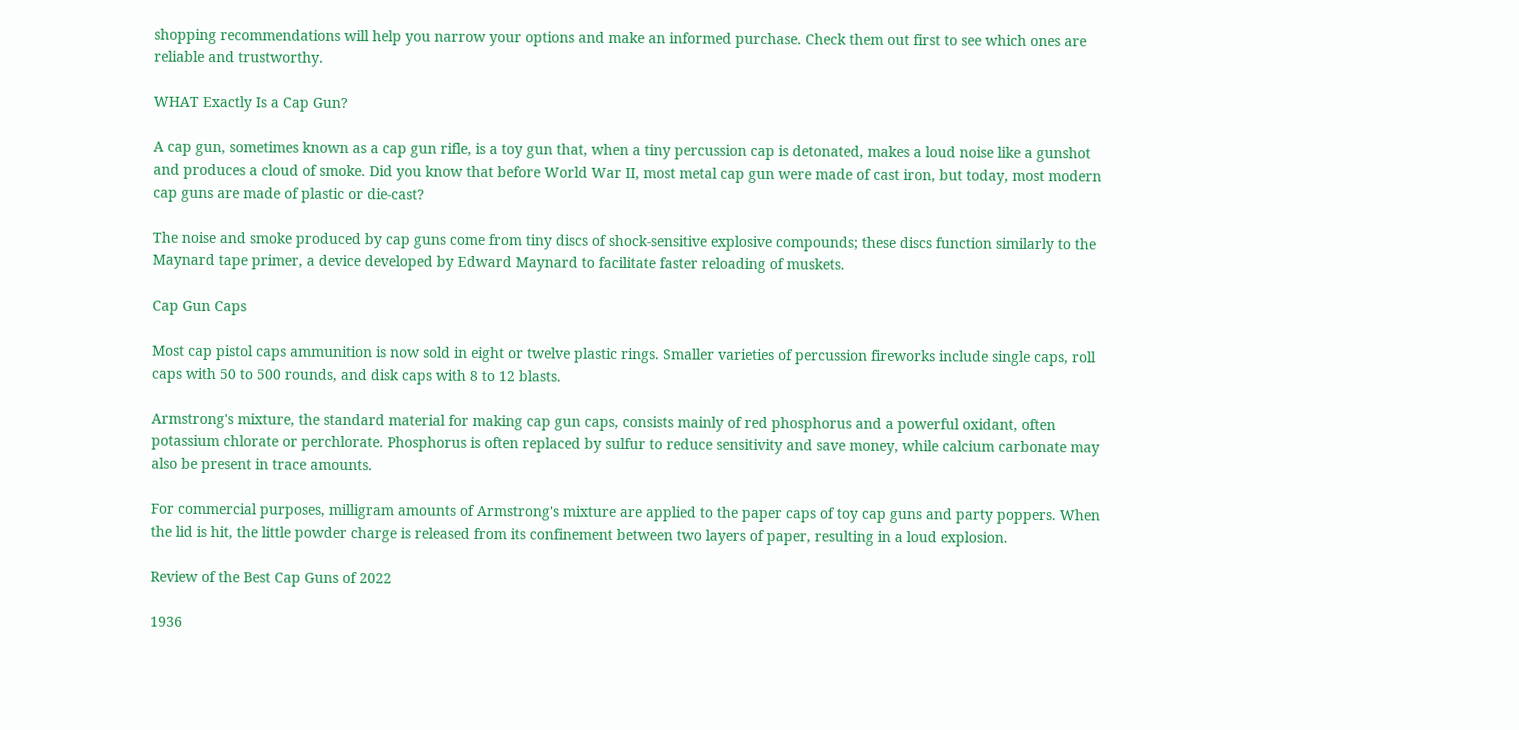shopping recommendations will help you narrow your options and make an informed purchase. Check them out first to see which ones are reliable and trustworthy.

WHAT Exactly Is a Cap Gun?

A cap gun, sometimes known as a cap gun rifle, is a toy gun that, when a tiny percussion cap is detonated, makes a loud noise like a gunshot and produces a cloud of smoke. Did you know that before World War II, most metal cap gun were made of cast iron, but today, most modern cap guns are made of plastic or die-cast?

The noise and smoke produced by cap guns come from tiny discs of shock-sensitive explosive compounds; these discs function similarly to the Maynard tape primer, a device developed by Edward Maynard to facilitate faster reloading of muskets.

Cap Gun Caps

Most cap pistol caps ammunition is now sold in eight or twelve plastic rings. Smaller varieties of percussion fireworks include single caps, roll caps with 50 to 500 rounds, and disk caps with 8 to 12 blasts.

Armstrong's mixture, the standard material for making cap gun caps, consists mainly of red phosphorus and a powerful oxidant, often potassium chlorate or perchlorate. Phosphorus is often replaced by sulfur to reduce sensitivity and save money, while calcium carbonate may also be present in trace amounts.

For commercial purposes, milligram amounts of Armstrong's mixture are applied to the paper caps of toy cap guns and party poppers. When the lid is hit, the little powder charge is released from its confinement between two layers of paper, resulting in a loud explosion.

Review of the Best Cap Guns of 2022

1936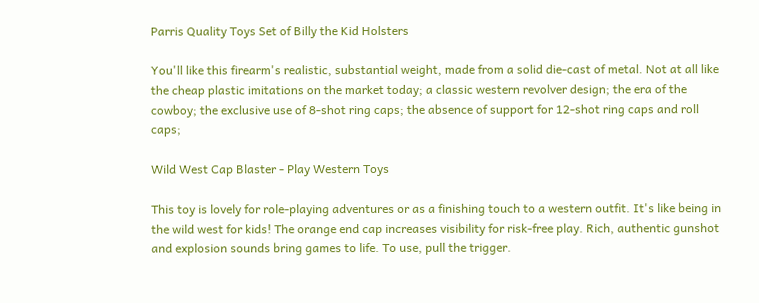Parris Quality Toys Set of Billy the Kid Holsters

You'll like this firearm's realistic, substantial weight, made from a solid die-cast of metal. Not at all like the cheap plastic imitations on the market today; a classic western revolver design; the era of the cowboy; the exclusive use of 8-shot ring caps; the absence of support for 12-shot ring caps and roll caps;

Wild West Cap Blaster - Play Western Toys

This toy is lovely for role-playing adventures or as a finishing touch to a western outfit. It's like being in the wild west for kids! The orange end cap increases visibility for risk-free play. Rich, authentic gunshot and explosion sounds bring games to life. To use, pull the trigger.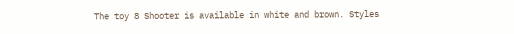The toy 8 Shooter is available in white and brown. Styles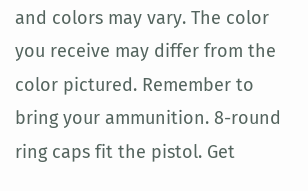and colors may vary. The color you receive may differ from the color pictured. Remember to bring your ammunition. 8-round ring caps fit the pistol. Get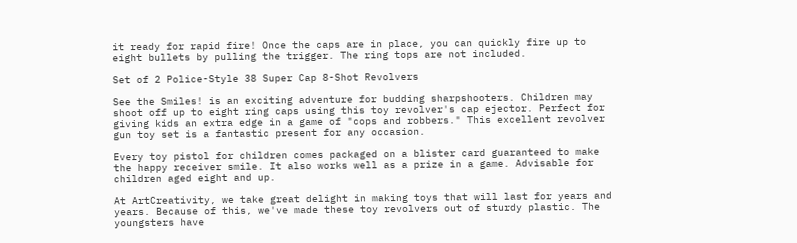it ready for rapid fire! Once the caps are in place, you can quickly fire up to eight bullets by pulling the trigger. The ring tops are not included.

Set of 2 Police-Style 38 Super Cap 8-Shot Revolvers

See the Smiles! is an exciting adventure for budding sharpshooters. Children may shoot off up to eight ring caps using this toy revolver's cap ejector. Perfect for giving kids an extra edge in a game of "cops and robbers." This excellent revolver gun toy set is a fantastic present for any occasion.

Every toy pistol for children comes packaged on a blister card guaranteed to make the happy receiver smile. It also works well as a prize in a game. Advisable for children aged eight and up.

At ArtCreativity, we take great delight in making toys that will last for years and years. Because of this, we've made these toy revolvers out of sturdy plastic. The youngsters have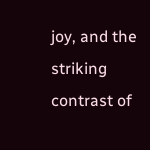joy, and the striking contrast of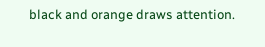black and orange draws attention.